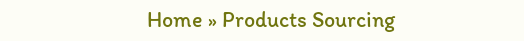Home » Products Sourcing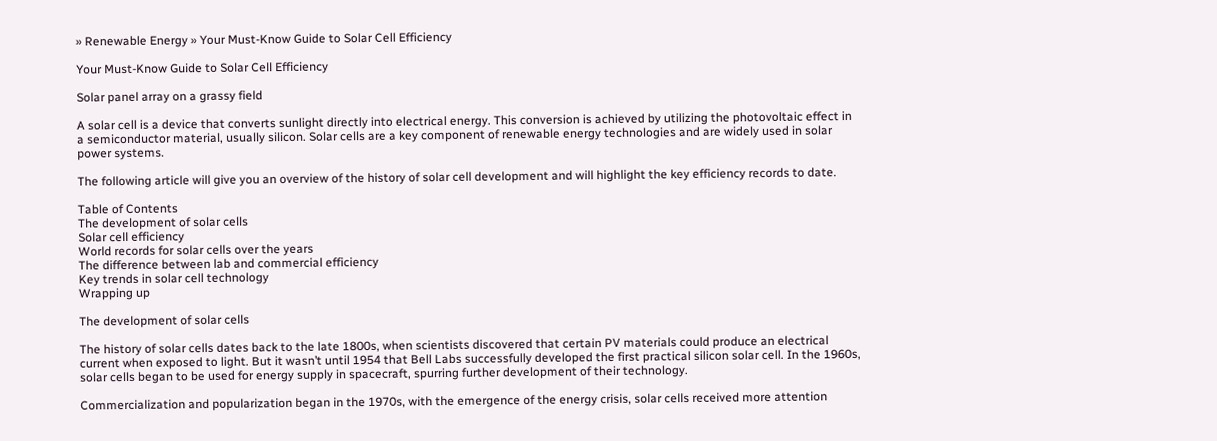» Renewable Energy » Your Must-Know Guide to Solar Cell Efficiency

Your Must-Know Guide to Solar Cell Efficiency

Solar panel array on a grassy field

A solar cell is a device that converts sunlight directly into electrical energy. This conversion is achieved by utilizing the photovoltaic effect in a semiconductor material, usually silicon. Solar cells are a key component of renewable energy technologies and are widely used in solar power systems.

The following article will give you an overview of the history of solar cell development and will highlight the key efficiency records to date.

Table of Contents
The development of solar cells
Solar cell efficiency
World records for solar cells over the years
The difference between lab and commercial efficiency
Key trends in solar cell technology
Wrapping up

The development of solar cells

The history of solar cells dates back to the late 1800s, when scientists discovered that certain PV materials could produce an electrical current when exposed to light. But it wasn’t until 1954 that Bell Labs successfully developed the first practical silicon solar cell. In the 1960s, solar cells began to be used for energy supply in spacecraft, spurring further development of their technology.

Commercialization and popularization began in the 1970s, with the emergence of the energy crisis, solar cells received more attention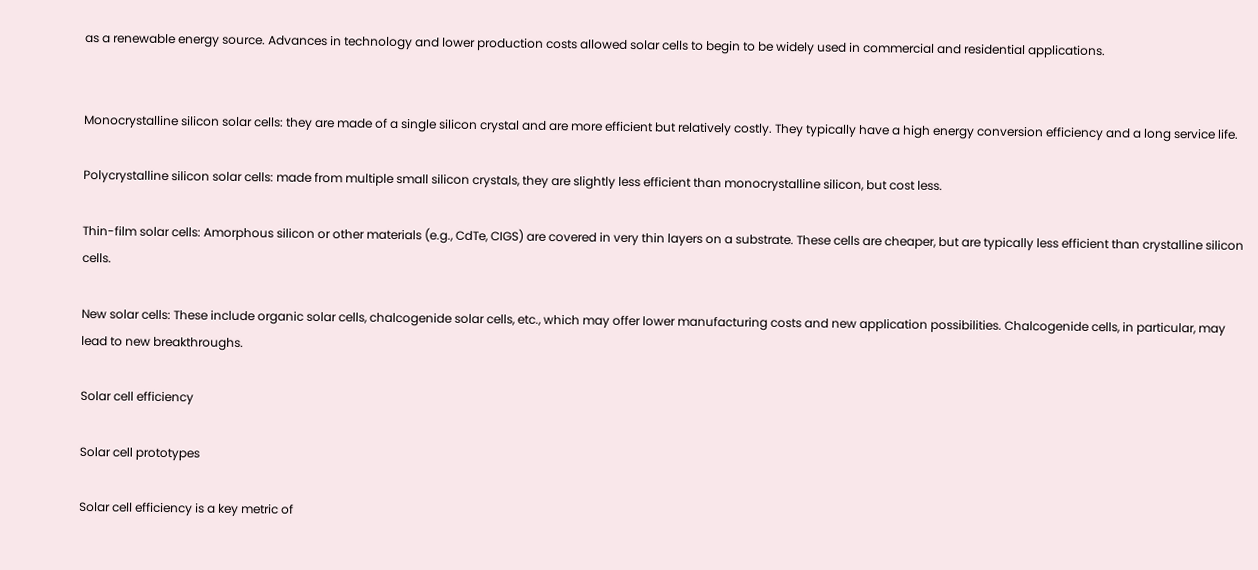as a renewable energy source. Advances in technology and lower production costs allowed solar cells to begin to be widely used in commercial and residential applications.


Monocrystalline silicon solar cells: they are made of a single silicon crystal and are more efficient but relatively costly. They typically have a high energy conversion efficiency and a long service life.

Polycrystalline silicon solar cells: made from multiple small silicon crystals, they are slightly less efficient than monocrystalline silicon, but cost less.

Thin-film solar cells: Amorphous silicon or other materials (e.g., CdTe, CIGS) are covered in very thin layers on a substrate. These cells are cheaper, but are typically less efficient than crystalline silicon cells.

New solar cells: These include organic solar cells, chalcogenide solar cells, etc., which may offer lower manufacturing costs and new application possibilities. Chalcogenide cells, in particular, may lead to new breakthroughs.

Solar cell efficiency

Solar cell prototypes

Solar cell efficiency is a key metric of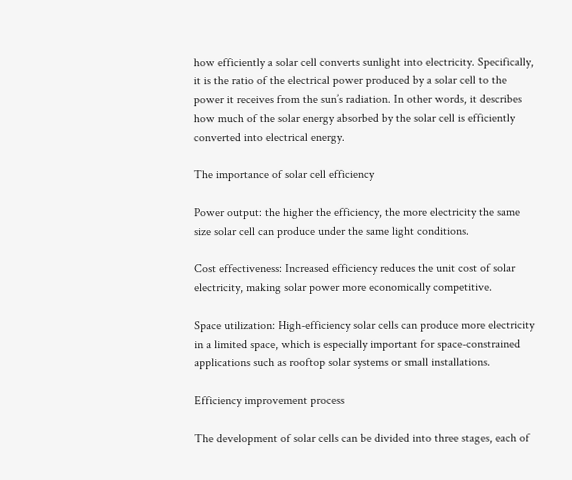how efficiently a solar cell converts sunlight into electricity. Specifically, it is the ratio of the electrical power produced by a solar cell to the power it receives from the sun’s radiation. In other words, it describes how much of the solar energy absorbed by the solar cell is efficiently converted into electrical energy.

The importance of solar cell efficiency

Power output: the higher the efficiency, the more electricity the same size solar cell can produce under the same light conditions.

Cost effectiveness: Increased efficiency reduces the unit cost of solar electricity, making solar power more economically competitive.

Space utilization: High-efficiency solar cells can produce more electricity in a limited space, which is especially important for space-constrained applications such as rooftop solar systems or small installations.

Efficiency improvement process

The development of solar cells can be divided into three stages, each of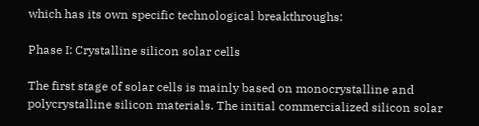which has its own specific technological breakthroughs:

Phase I: Crystalline silicon solar cells

The first stage of solar cells is mainly based on monocrystalline and polycrystalline silicon materials. The initial commercialized silicon solar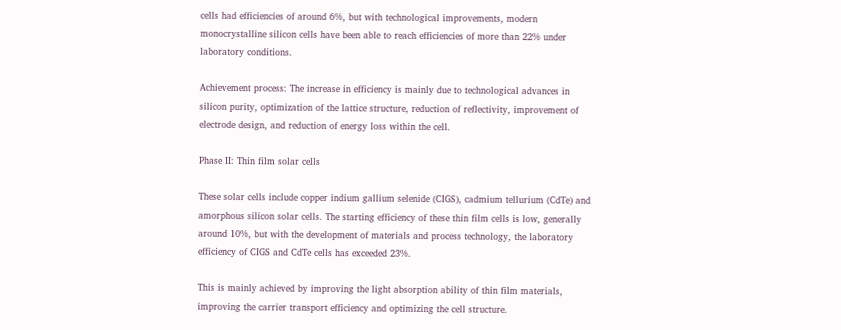cells had efficiencies of around 6%, but with technological improvements, modern monocrystalline silicon cells have been able to reach efficiencies of more than 22% under laboratory conditions.

Achievement process: The increase in efficiency is mainly due to technological advances in silicon purity, optimization of the lattice structure, reduction of reflectivity, improvement of electrode design, and reduction of energy loss within the cell.

Phase II: Thin film solar cells

These solar cells include copper indium gallium selenide (CIGS), cadmium tellurium (CdTe) and amorphous silicon solar cells. The starting efficiency of these thin film cells is low, generally around 10%, but with the development of materials and process technology, the laboratory efficiency of CIGS and CdTe cells has exceeded 23%.

This is mainly achieved by improving the light absorption ability of thin film materials, improving the carrier transport efficiency and optimizing the cell structure.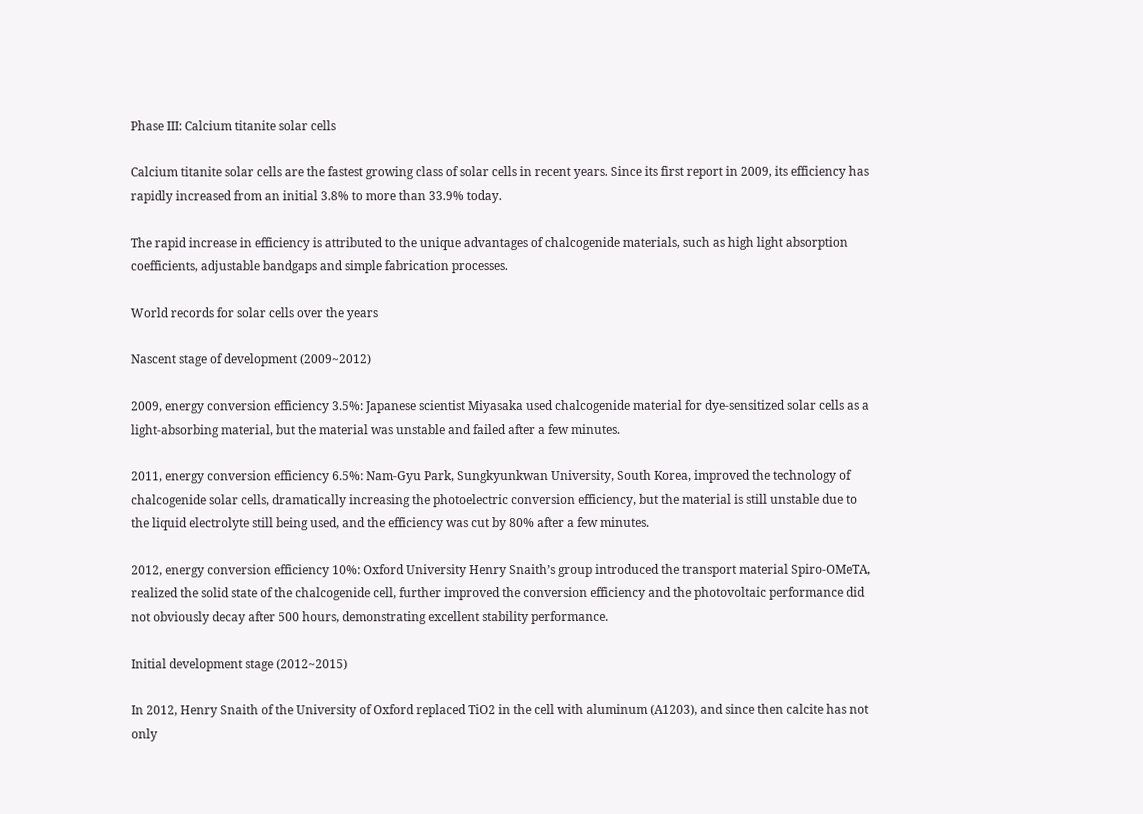Phase III: Calcium titanite solar cells

Calcium titanite solar cells are the fastest growing class of solar cells in recent years. Since its first report in 2009, its efficiency has rapidly increased from an initial 3.8% to more than 33.9% today.

The rapid increase in efficiency is attributed to the unique advantages of chalcogenide materials, such as high light absorption coefficients, adjustable bandgaps and simple fabrication processes.

World records for solar cells over the years

Nascent stage of development (2009~2012)

2009, energy conversion efficiency 3.5%: Japanese scientist Miyasaka used chalcogenide material for dye-sensitized solar cells as a light-absorbing material, but the material was unstable and failed after a few minutes.

2011, energy conversion efficiency 6.5%: Nam-Gyu Park, Sungkyunkwan University, South Korea, improved the technology of chalcogenide solar cells, dramatically increasing the photoelectric conversion efficiency, but the material is still unstable due to the liquid electrolyte still being used, and the efficiency was cut by 80% after a few minutes.

2012, energy conversion efficiency 10%: Oxford University Henry Snaith’s group introduced the transport material Spiro-OMeTA, realized the solid state of the chalcogenide cell, further improved the conversion efficiency and the photovoltaic performance did not obviously decay after 500 hours, demonstrating excellent stability performance.

Initial development stage (2012~2015)

In 2012, Henry Snaith of the University of Oxford replaced TiO2 in the cell with aluminum (A1203), and since then calcite has not only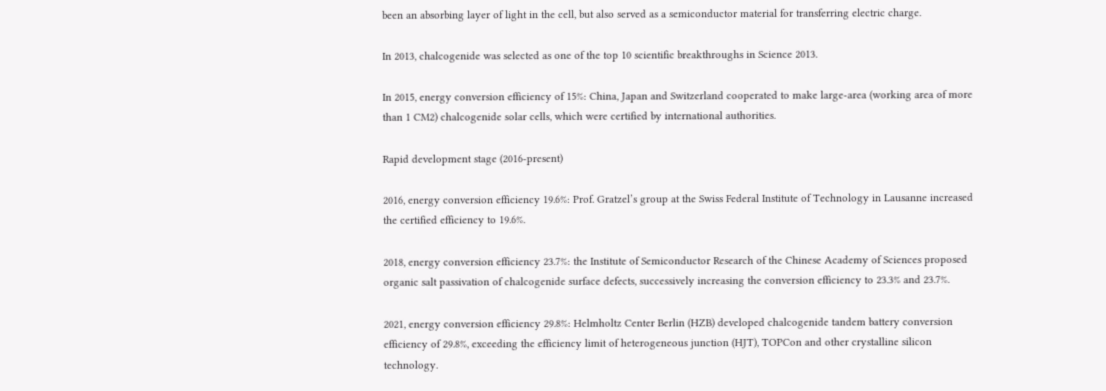been an absorbing layer of light in the cell, but also served as a semiconductor material for transferring electric charge.

In 2013, chalcogenide was selected as one of the top 10 scientific breakthroughs in Science 2013.

In 2015, energy conversion efficiency of 15%: China, Japan and Switzerland cooperated to make large-area (working area of more than 1 CM2) chalcogenide solar cells, which were certified by international authorities.

Rapid development stage (2016-present)

2016, energy conversion efficiency 19.6%: Prof. Gratzel’s group at the Swiss Federal Institute of Technology in Lausanne increased the certified efficiency to 19.6%.

2018, energy conversion efficiency 23.7%: the Institute of Semiconductor Research of the Chinese Academy of Sciences proposed organic salt passivation of chalcogenide surface defects, successively increasing the conversion efficiency to 23.3% and 23.7%.

2021, energy conversion efficiency 29.8%: Helmholtz Center Berlin (HZB) developed chalcogenide tandem battery conversion efficiency of 29.8%, exceeding the efficiency limit of heterogeneous junction (HJT), TOPCon and other crystalline silicon technology.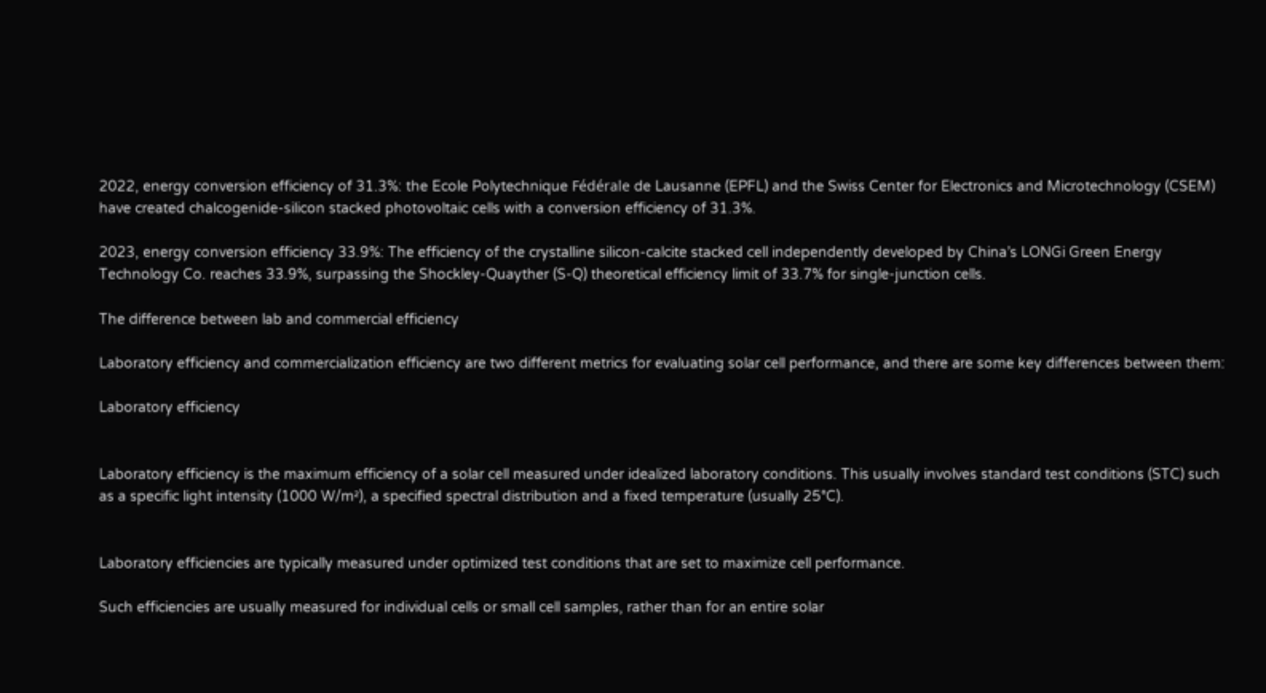2022, energy conversion efficiency of 31.3%: the Ecole Polytechnique Fédérale de Lausanne (EPFL) and the Swiss Center for Electronics and Microtechnology (CSEM) have created chalcogenide-silicon stacked photovoltaic cells with a conversion efficiency of 31.3%.

2023, energy conversion efficiency 33.9%: The efficiency of the crystalline silicon-calcite stacked cell independently developed by China’s LONGi Green Energy Technology Co. reaches 33.9%, surpassing the Shockley-Quayther (S-Q) theoretical efficiency limit of 33.7% for single-junction cells.

The difference between lab and commercial efficiency

Laboratory efficiency and commercialization efficiency are two different metrics for evaluating solar cell performance, and there are some key differences between them:

Laboratory efficiency


Laboratory efficiency is the maximum efficiency of a solar cell measured under idealized laboratory conditions. This usually involves standard test conditions (STC) such as a specific light intensity (1000 W/m²), a specified spectral distribution and a fixed temperature (usually 25°C).


Laboratory efficiencies are typically measured under optimized test conditions that are set to maximize cell performance.

Such efficiencies are usually measured for individual cells or small cell samples, rather than for an entire solar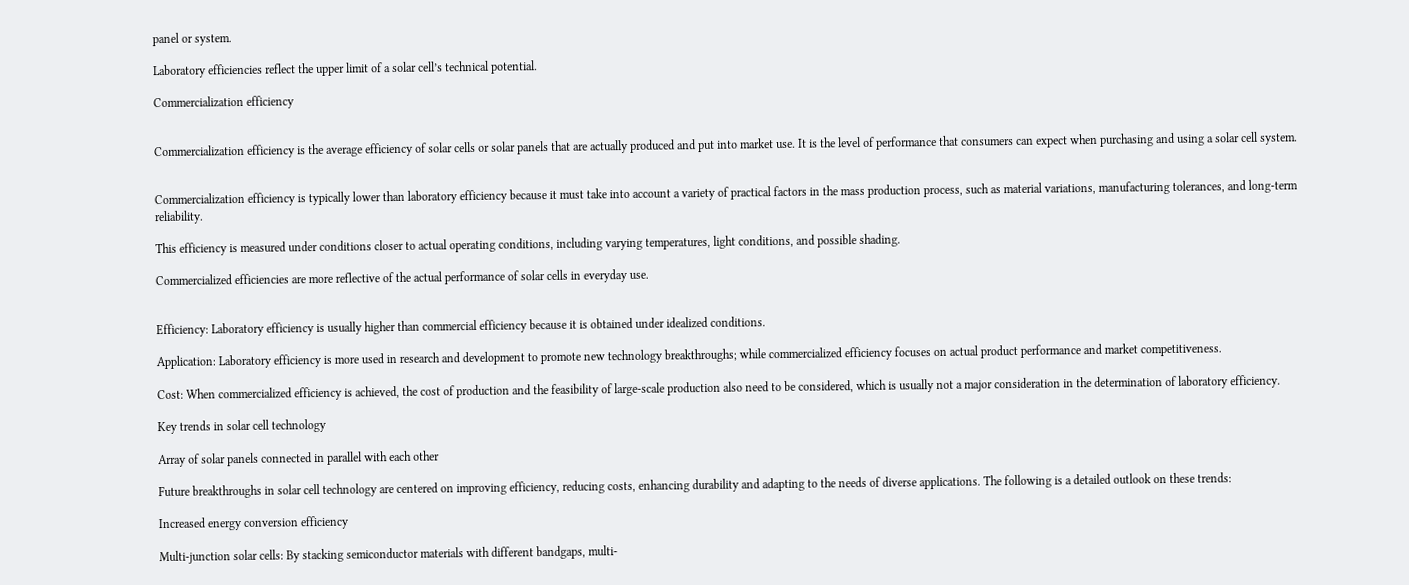panel or system.

Laboratory efficiencies reflect the upper limit of a solar cell’s technical potential.

Commercialization efficiency


Commercialization efficiency is the average efficiency of solar cells or solar panels that are actually produced and put into market use. It is the level of performance that consumers can expect when purchasing and using a solar cell system.


Commercialization efficiency is typically lower than laboratory efficiency because it must take into account a variety of practical factors in the mass production process, such as material variations, manufacturing tolerances, and long-term reliability.

This efficiency is measured under conditions closer to actual operating conditions, including varying temperatures, light conditions, and possible shading.

Commercialized efficiencies are more reflective of the actual performance of solar cells in everyday use.


Efficiency: Laboratory efficiency is usually higher than commercial efficiency because it is obtained under idealized conditions.

Application: Laboratory efficiency is more used in research and development to promote new technology breakthroughs; while commercialized efficiency focuses on actual product performance and market competitiveness.

Cost: When commercialized efficiency is achieved, the cost of production and the feasibility of large-scale production also need to be considered, which is usually not a major consideration in the determination of laboratory efficiency.

Key trends in solar cell technology

Array of solar panels connected in parallel with each other

Future breakthroughs in solar cell technology are centered on improving efficiency, reducing costs, enhancing durability and adapting to the needs of diverse applications. The following is a detailed outlook on these trends:

Increased energy conversion efficiency

Multi-junction solar cells: By stacking semiconductor materials with different bandgaps, multi-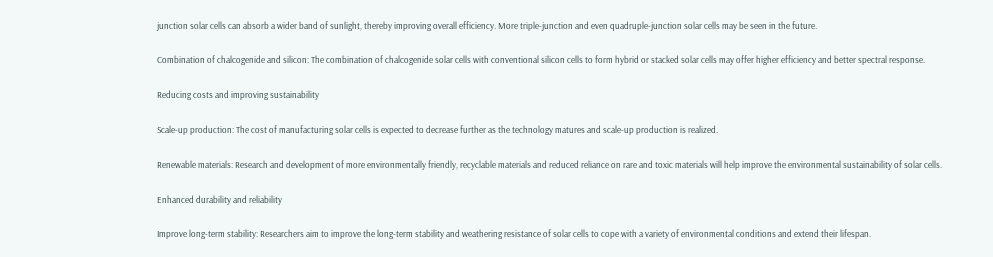junction solar cells can absorb a wider band of sunlight, thereby improving overall efficiency. More triple-junction and even quadruple-junction solar cells may be seen in the future.

Combination of chalcogenide and silicon: The combination of chalcogenide solar cells with conventional silicon cells to form hybrid or stacked solar cells may offer higher efficiency and better spectral response.

Reducing costs and improving sustainability

Scale-up production: The cost of manufacturing solar cells is expected to decrease further as the technology matures and scale-up production is realized.

Renewable materials: Research and development of more environmentally friendly, recyclable materials and reduced reliance on rare and toxic materials will help improve the environmental sustainability of solar cells.

Enhanced durability and reliability

Improve long-term stability: Researchers aim to improve the long-term stability and weathering resistance of solar cells to cope with a variety of environmental conditions and extend their lifespan.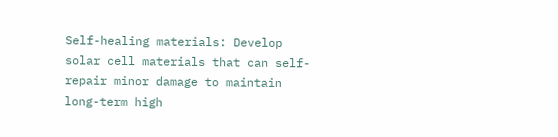Self-healing materials: Develop solar cell materials that can self-repair minor damage to maintain long-term high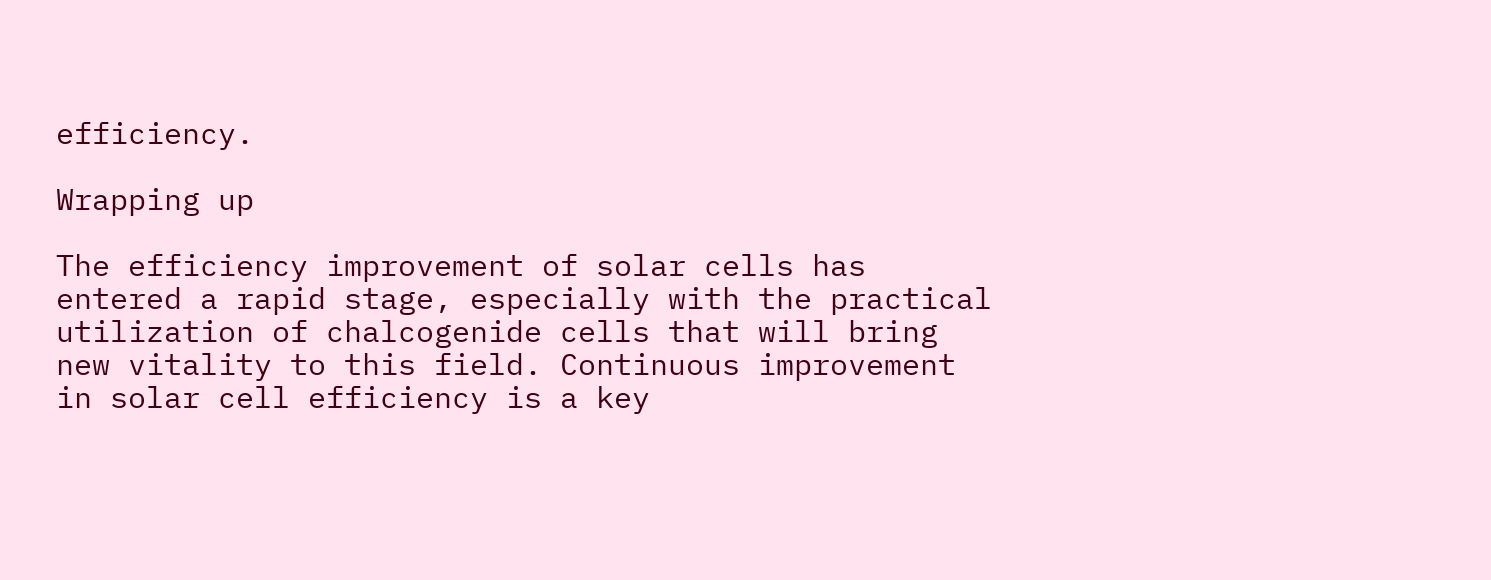efficiency.

Wrapping up

The efficiency improvement of solar cells has entered a rapid stage, especially with the practical utilization of chalcogenide cells that will bring new vitality to this field. Continuous improvement in solar cell efficiency is a key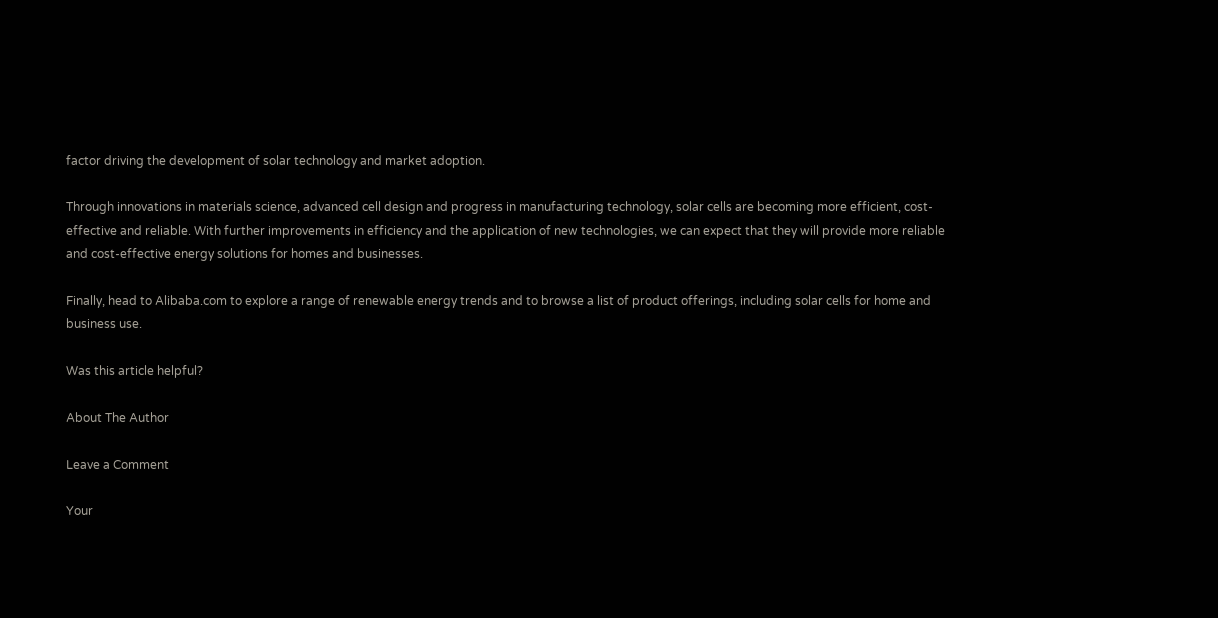factor driving the development of solar technology and market adoption.

Through innovations in materials science, advanced cell design and progress in manufacturing technology, solar cells are becoming more efficient, cost-effective and reliable. With further improvements in efficiency and the application of new technologies, we can expect that they will provide more reliable and cost-effective energy solutions for homes and businesses.

Finally, head to Alibaba.com to explore a range of renewable energy trends and to browse a list of product offerings, including solar cells for home and business use.

Was this article helpful?

About The Author

Leave a Comment

Your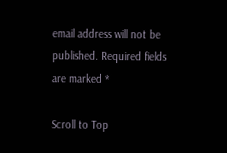email address will not be published. Required fields are marked *

Scroll to Top